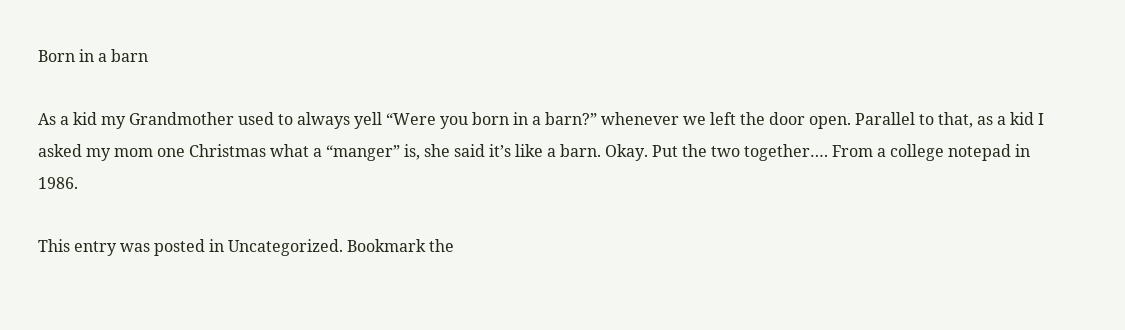Born in a barn

As a kid my Grandmother used to always yell “Were you born in a barn?” whenever we left the door open. Parallel to that, as a kid I asked my mom one Christmas what a “manger” is, she said it’s like a barn. Okay. Put the two together…. From a college notepad in 1986.

This entry was posted in Uncategorized. Bookmark the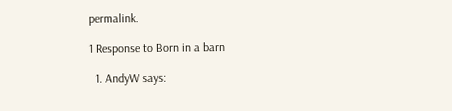permalink.

1 Response to Born in a barn

  1. AndyW says: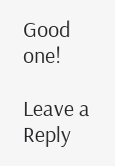Good one!

Leave a Reply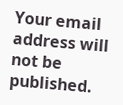Your email address will not be published.